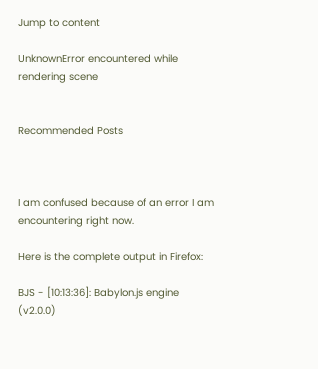Jump to content

UnknownError encountered while rendering scene


Recommended Posts



I am confused because of an error I am encountering right now.

Here is the complete output in Firefox:

BJS - [10:13:36]: Babylon.js engine (v2.0.0)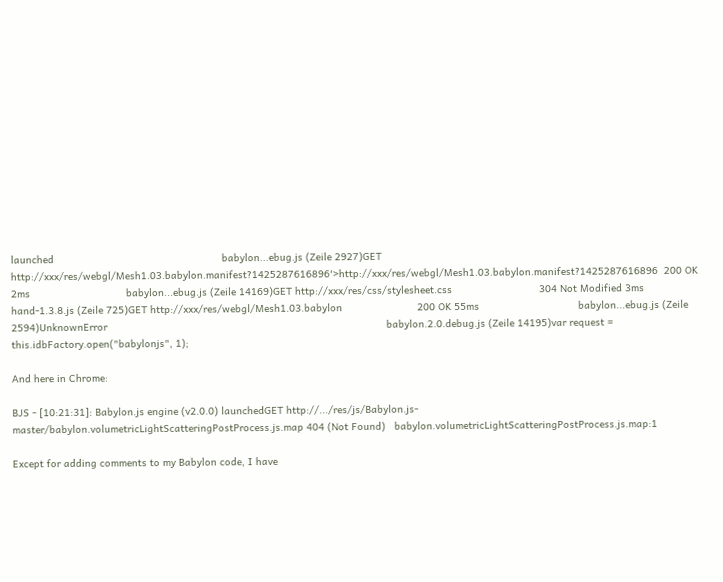launched                                                        babylon...ebug.js (Zeile 2927)GET http://xxx/res/webgl/Mesh1.03.babylon.manifest?1425287616896'>http://xxx/res/webgl/Mesh1.03.babylon.manifest?1425287616896  200 OK 2ms                                babylon...ebug.js (Zeile 14169)GET http://xxx/res/css/stylesheet.css                             304 Not Modified 3ms                            hand-1.3.8.js (Zeile 725)GET http://xxx/res/webgl/Mesh1.03.babylon                         200 OK 55ms                                 babylon...ebug.js (Zeile 2594)UnknownError                                                                                             babylon.2.0.debug.js (Zeile 14195)var request = this.idbFactory.open("babylonjs", 1);

And here in Chrome:

BJS - [10:21:31]: Babylon.js engine (v2.0.0) launchedGET http://.../res/js/Babylon.js-master/babylon.volumetricLightScatteringPostProcess.js.map 404 (Not Found)   babylon.volumetricLightScatteringPostProcess.js.map:1

Except for adding comments to my Babylon code, I have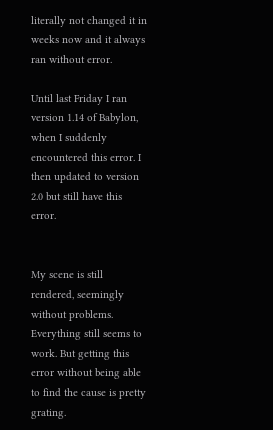literally not changed it in weeks now and it always ran without error.

Until last Friday I ran version 1.14 of Babylon, when I suddenly encountered this error. I then updated to version 2.0 but still have this error.


My scene is still rendered, seemingly without problems. Everything still seems to work. But getting this error without being able to find the cause is pretty grating.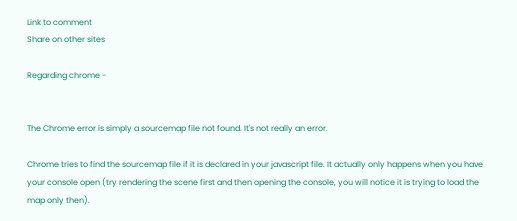Link to comment
Share on other sites

Regarding chrome -


The Chrome error is simply a sourcemap file not found. It's not really an error.

Chrome tries to find the sourcemap file if it is declared in your javascript file. It actually only happens when you have your console open (try rendering the scene first and then opening the console, you will notice it is trying to load the map only then).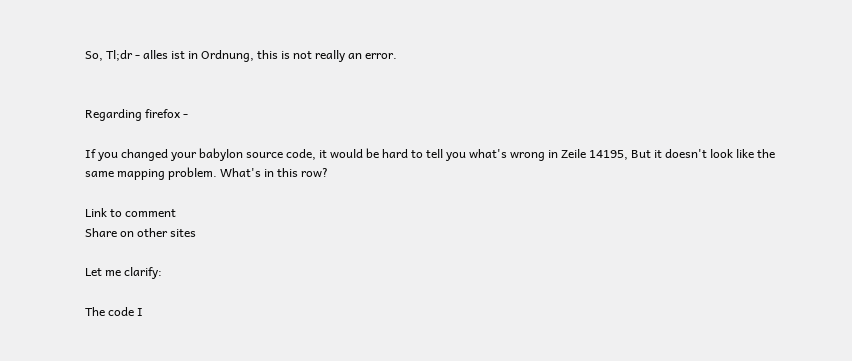So, Tl;dr - alles ist in Ordnung, this is not really an error.


Regarding firefox -

If you changed your babylon source code, it would be hard to tell you what's wrong in Zeile 14195, But it doesn't look like the same mapping problem. What's in this row?

Link to comment
Share on other sites

Let me clarify:

The code I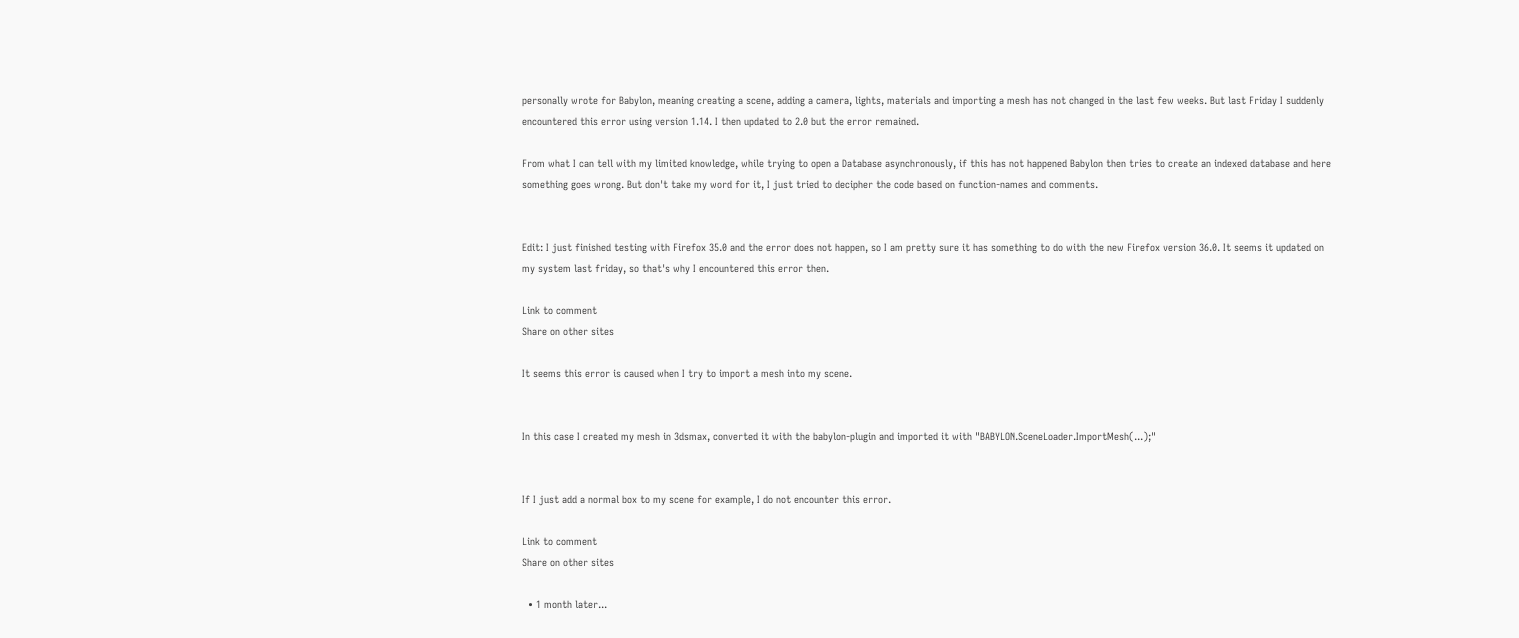personally wrote for Babylon, meaning creating a scene, adding a camera, lights, materials and importing a mesh has not changed in the last few weeks. But last Friday I suddenly encountered this error using version 1.14. I then updated to 2.0 but the error remained.

From what I can tell with my limited knowledge, while trying to open a Database asynchronously, if this has not happened Babylon then tries to create an indexed database and here something goes wrong. But don't take my word for it, I just tried to decipher the code based on function-names and comments.


Edit: I just finished testing with Firefox 35.0 and the error does not happen, so I am pretty sure it has something to do with the new Firefox version 36.0. It seems it updated on my system last friday, so that's why I encountered this error then.

Link to comment
Share on other sites

It seems this error is caused when I try to import a mesh into my scene.


In this case I created my mesh in 3dsmax, converted it with the babylon-plugin and imported it with "BABYLON.SceneLoader.ImportMesh(...);"


If I just add a normal box to my scene for example, I do not encounter this error.

Link to comment
Share on other sites

  • 1 month later...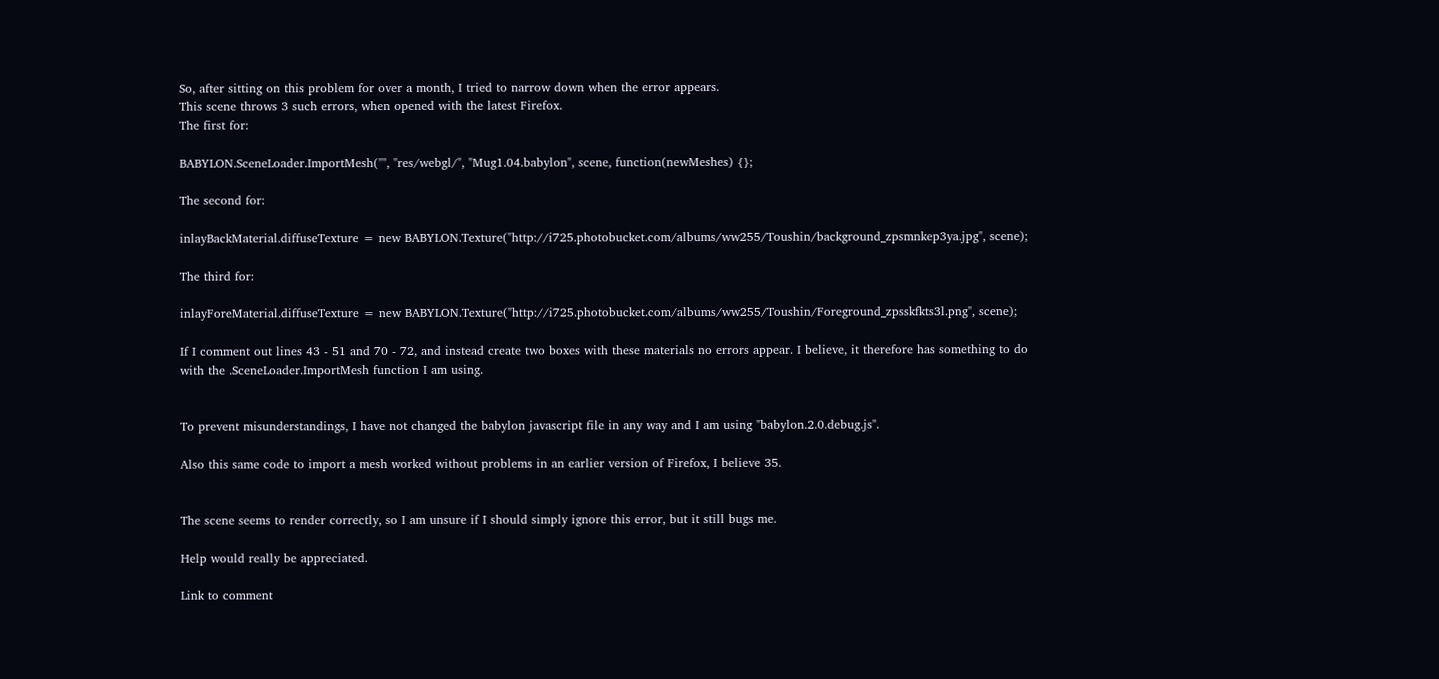So, after sitting on this problem for over a month, I tried to narrow down when the error appears.
This scene throws 3 such errors, when opened with the latest Firefox.
The first for:

BABYLON.SceneLoader.ImportMesh("", "res/webgl/", "Mug1.04.babylon", scene, function(newMeshes) {};

The second for:

inlayBackMaterial.diffuseTexture = new BABYLON.Texture("http://i725.photobucket.com/albums/ww255/Toushin/background_zpsmnkep3ya.jpg", scene);

The third for:

inlayForeMaterial.diffuseTexture = new BABYLON.Texture("http://i725.photobucket.com/albums/ww255/Toushin/Foreground_zpsskfkts3l.png", scene);

If I comment out lines 43 - 51 and 70 - 72, and instead create two boxes with these materials no errors appear. I believe, it therefore has something to do with the .SceneLoader.ImportMesh function I am using.


To prevent misunderstandings, I have not changed the babylon javascript file in any way and I am using "babylon.2.0.debug.js".

Also this same code to import a mesh worked without problems in an earlier version of Firefox, I believe 35.


The scene seems to render correctly, so I am unsure if I should simply ignore this error, but it still bugs me.

Help would really be appreciated.

Link to comment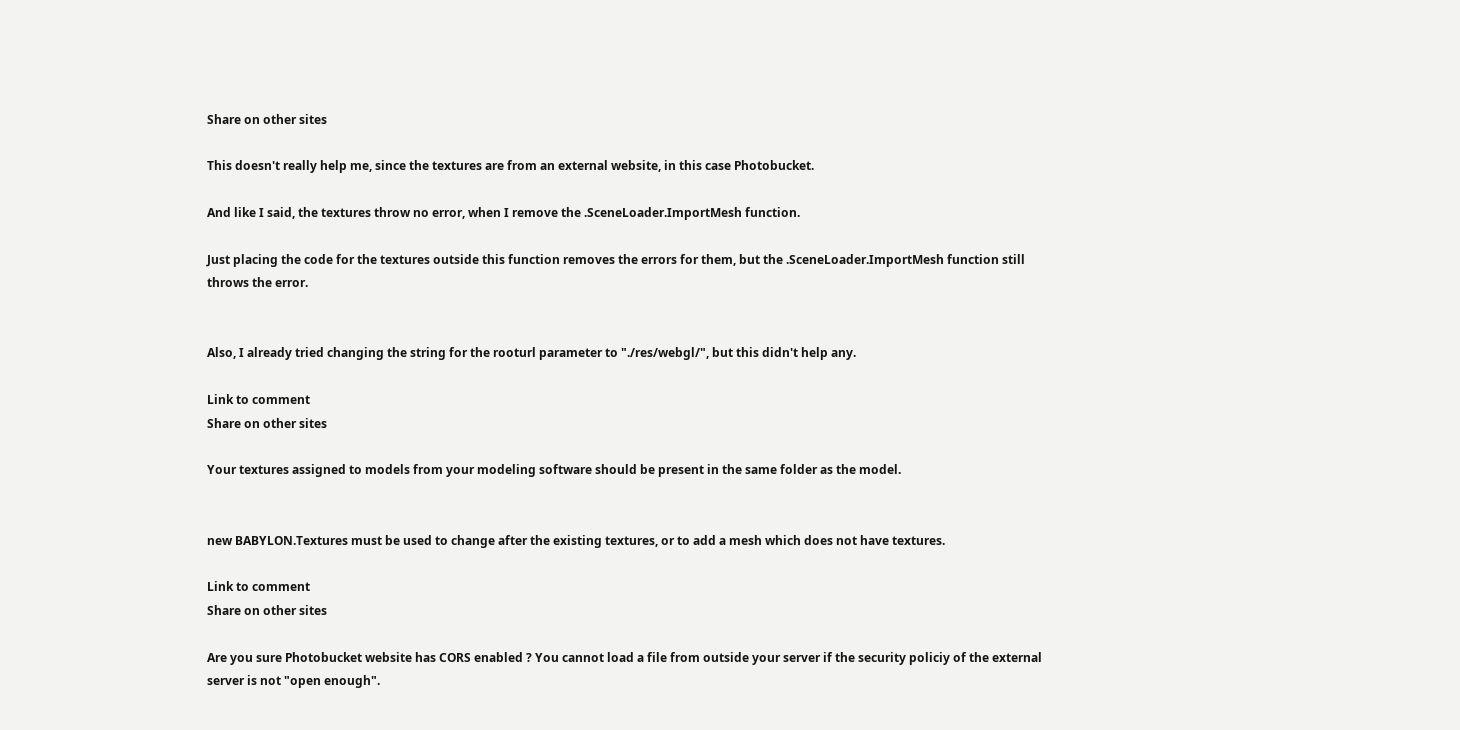Share on other sites

This doesn't really help me, since the textures are from an external website, in this case Photobucket.

And like I said, the textures throw no error, when I remove the .SceneLoader.ImportMesh function.

Just placing the code for the textures outside this function removes the errors for them, but the .SceneLoader.ImportMesh function still throws the error.


Also, I already tried changing the string for the rooturl parameter to "./res/webgl/", but this didn't help any.

Link to comment
Share on other sites

Your textures assigned to models from your modeling software should be present in the same folder as the model.


new BABYLON.Textures must be used to change after the existing textures, or to add a mesh which does not have textures.

Link to comment
Share on other sites

Are you sure Photobucket website has CORS enabled ? You cannot load a file from outside your server if the security policiy of the external server is not "open enough".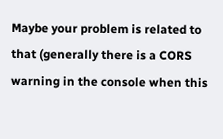Maybe your problem is related to that (generally there is a CORS warning in the console when this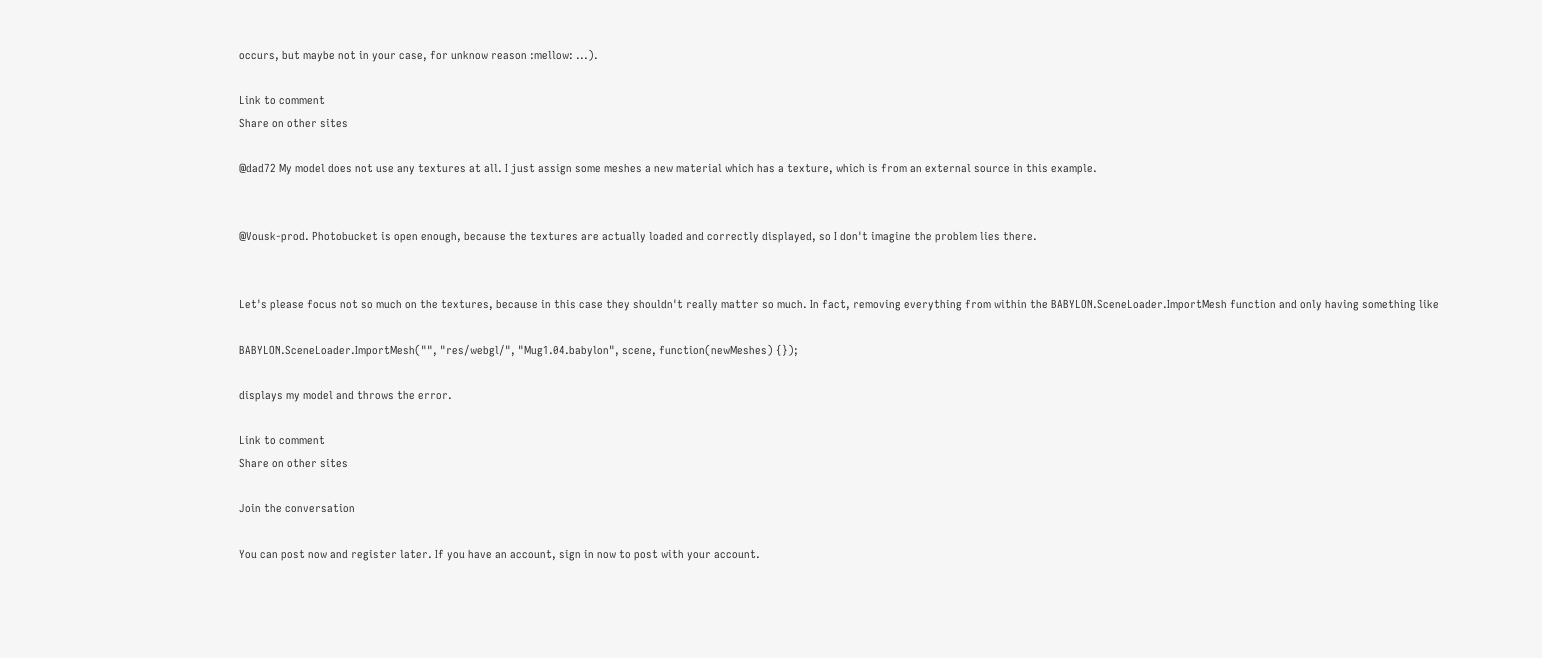occurs, but maybe not in your case, for unknow reason :mellow: ...).

Link to comment
Share on other sites

@dad72 My model does not use any textures at all. I just assign some meshes a new material which has a texture, which is from an external source in this example.


@Vousk-prod. Photobucket is open enough, because the textures are actually loaded and correctly displayed, so I don't imagine the problem lies there.


Let's please focus not so much on the textures, because in this case they shouldn't really matter so much. In fact, removing everything from within the BABYLON.SceneLoader.ImportMesh function and only having something like

BABYLON.SceneLoader.ImportMesh("", "res/webgl/", "Mug1.04.babylon", scene, function(newMeshes) {});

displays my model and throws the error.

Link to comment
Share on other sites

Join the conversation

You can post now and register later. If you have an account, sign in now to post with your account.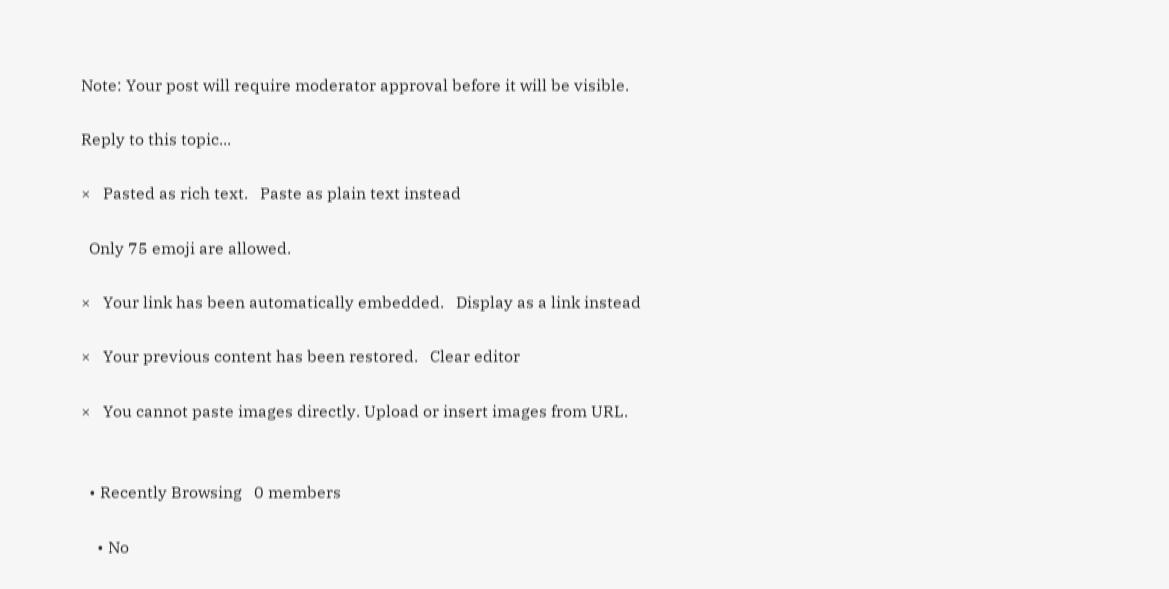Note: Your post will require moderator approval before it will be visible.

Reply to this topic...

×   Pasted as rich text.   Paste as plain text instead

  Only 75 emoji are allowed.

×   Your link has been automatically embedded.   Display as a link instead

×   Your previous content has been restored.   Clear editor

×   You cannot paste images directly. Upload or insert images from URL.


  • Recently Browsing   0 members

    • No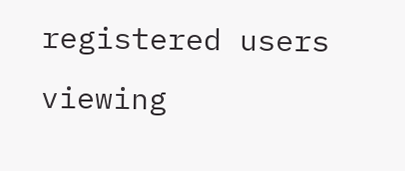registered users viewing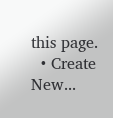this page.
  • Create New...